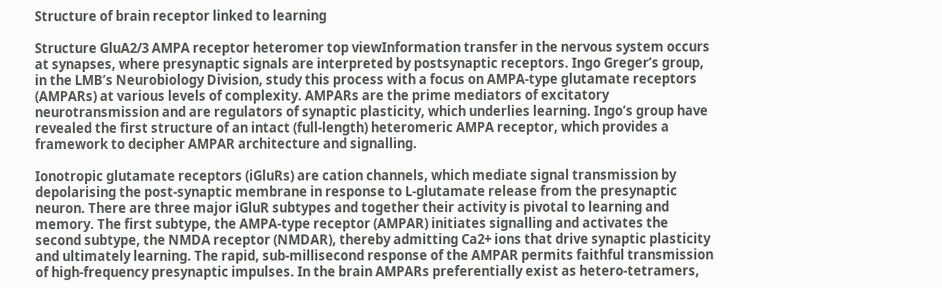Structure of brain receptor linked to learning

Structure GluA2/3 AMPA receptor heteromer top viewInformation transfer in the nervous system occurs at synapses, where presynaptic signals are interpreted by postsynaptic receptors. Ingo Greger’s group, in the LMB’s Neurobiology Division, study this process with a focus on AMPA-type glutamate receptors (AMPARs) at various levels of complexity. AMPARs are the prime mediators of excitatory neurotransmission and are regulators of synaptic plasticity, which underlies learning. Ingo’s group have revealed the first structure of an intact (full-length) heteromeric AMPA receptor, which provides a framework to decipher AMPAR architecture and signalling.

Ionotropic glutamate receptors (iGluRs) are cation channels, which mediate signal transmission by depolarising the post-synaptic membrane in response to L-glutamate release from the presynaptic neuron. There are three major iGluR subtypes and together their activity is pivotal to learning and memory. The first subtype, the AMPA-type receptor (AMPAR) initiates signalling and activates the second subtype, the NMDA receptor (NMDAR), thereby admitting Ca2+ ions that drive synaptic plasticity and ultimately learning. The rapid, sub-millisecond response of the AMPAR permits faithful transmission of high-frequency presynaptic impulses. In the brain AMPARs preferentially exist as hetero-tetramers,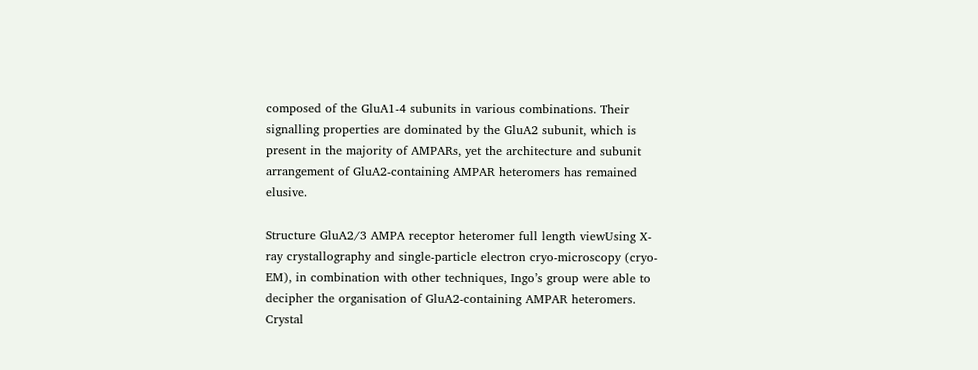composed of the GluA1-4 subunits in various combinations. Their signalling properties are dominated by the GluA2 subunit, which is present in the majority of AMPARs, yet the architecture and subunit arrangement of GluA2-containing AMPAR heteromers has remained elusive.

Structure GluA2/3 AMPA receptor heteromer full length viewUsing X-ray crystallography and single-particle electron cryo-microscopy (cryo-EM), in combination with other techniques, Ingo’s group were able to decipher the organisation of GluA2-containing AMPAR heteromers. Crystal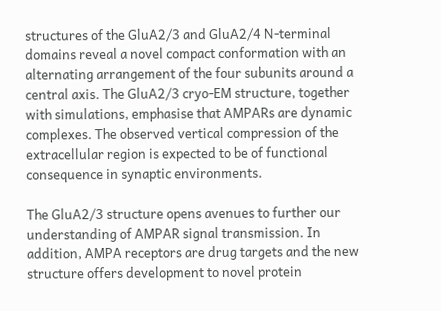structures of the GluA2/3 and GluA2/4 N-terminal domains reveal a novel compact conformation with an alternating arrangement of the four subunits around a central axis. The GluA2/3 cryo-EM structure, together with simulations, emphasise that AMPARs are dynamic complexes. The observed vertical compression of the extracellular region is expected to be of functional consequence in synaptic environments.

The GluA2/3 structure opens avenues to further our understanding of AMPAR signal transmission. In addition, AMPA receptors are drug targets and the new structure offers development to novel protein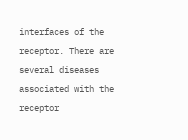interfaces of the receptor. There are several diseases associated with the receptor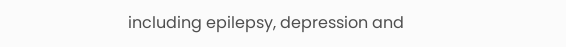including epilepsy, depression and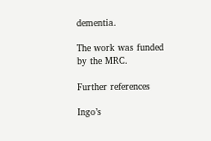dementia.

The work was funded by the MRC.

Further references

Ingo’s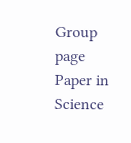Group page
Paper in Science